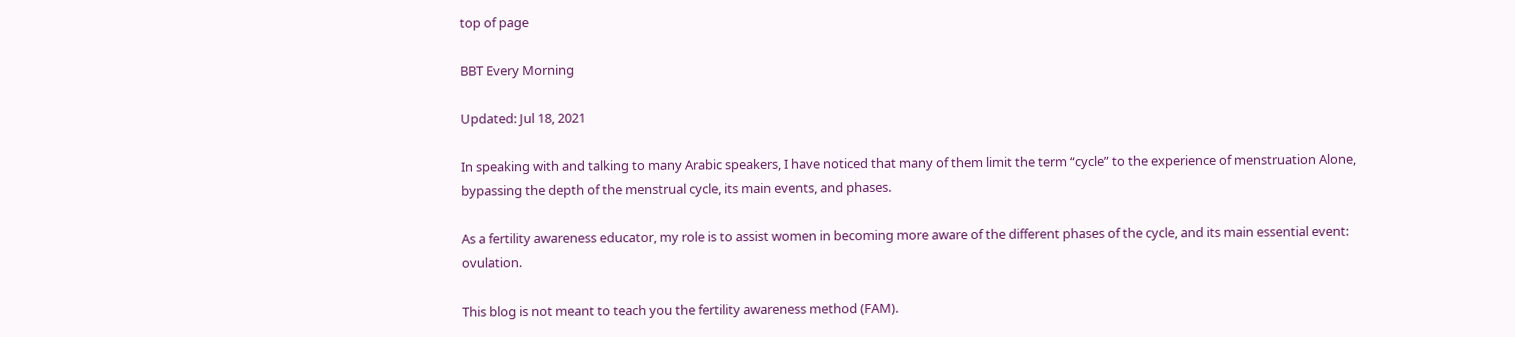top of page

BBT Every Morning

Updated: Jul 18, 2021

In speaking with and talking to many Arabic speakers, I have noticed that many of them limit the term “cycle” to the experience of menstruation Alone, bypassing the depth of the menstrual cycle, its main events, and phases.

As a fertility awareness educator, my role is to assist women in becoming more aware of the different phases of the cycle, and its main essential event: ovulation.

This blog is not meant to teach you the fertility awareness method (FAM).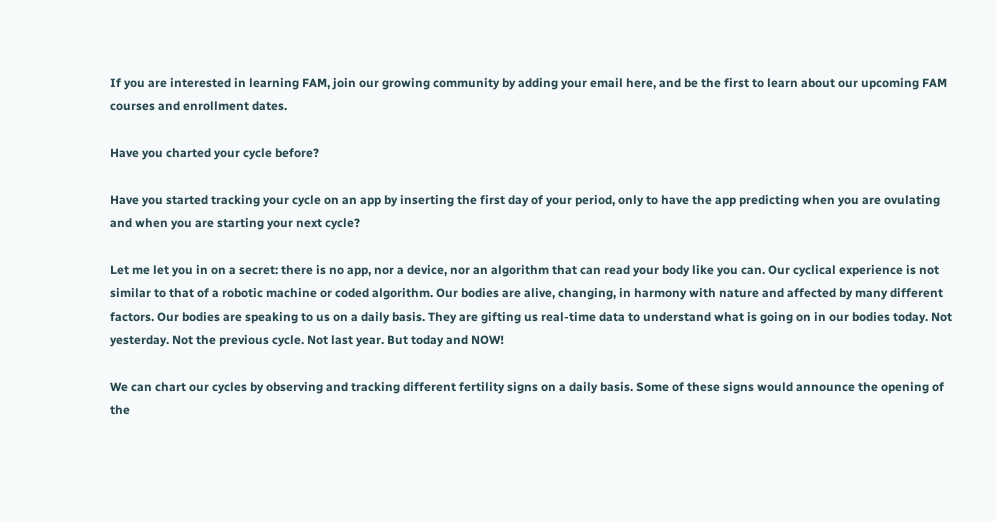If you are interested in learning FAM, join our growing community by adding your email here, and be the first to learn about our upcoming FAM courses and enrollment dates.

Have you charted your cycle before?

Have you started tracking your cycle on an app by inserting the first day of your period, only to have the app predicting when you are ovulating and when you are starting your next cycle?

Let me let you in on a secret: there is no app, nor a device, nor an algorithm that can read your body like you can. Our cyclical experience is not similar to that of a robotic machine or coded algorithm. Our bodies are alive, changing, in harmony with nature and affected by many different factors. Our bodies are speaking to us on a daily basis. They are gifting us real-time data to understand what is going on in our bodies today. Not yesterday. Not the previous cycle. Not last year. But today and NOW!

We can chart our cycles by observing and tracking different fertility signs on a daily basis. Some of these signs would announce the opening of the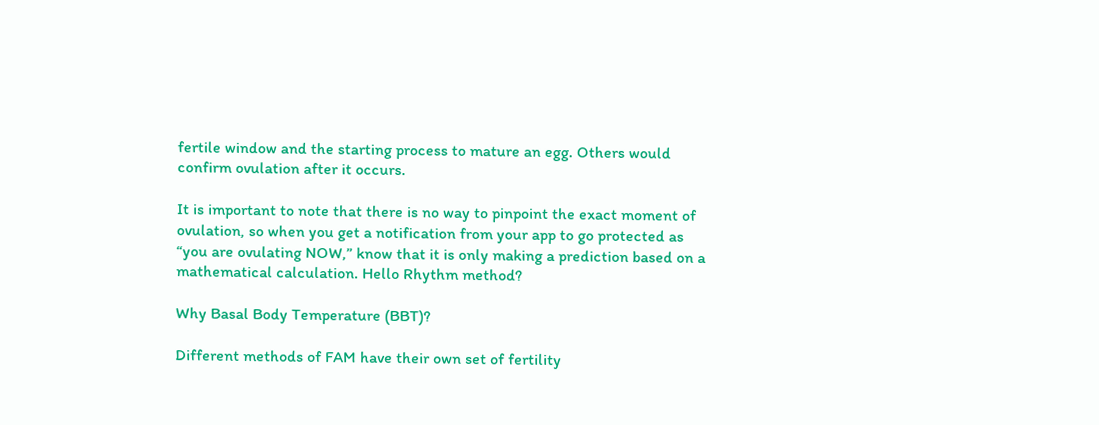fertile window and the starting process to mature an egg. Others would confirm ovulation after it occurs.

It is important to note that there is no way to pinpoint the exact moment of ovulation, so when you get a notification from your app to go protected as “you are ovulating NOW,” know that it is only making a prediction based on a mathematical calculation. Hello Rhythm method?

Why Basal Body Temperature (BBT)?

Different methods of FAM have their own set of fertility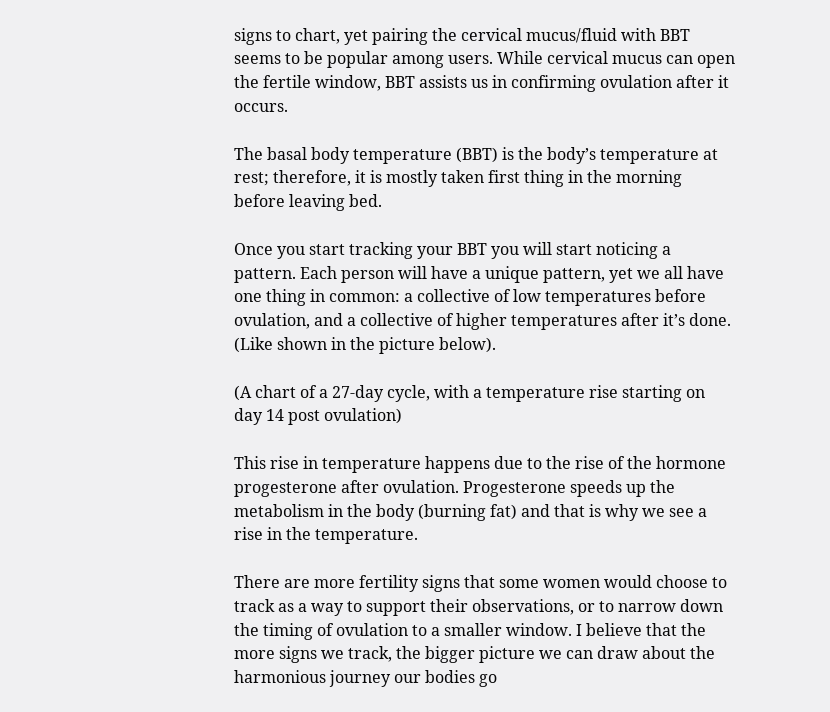signs to chart, yet pairing the cervical mucus/fluid with BBT seems to be popular among users. While cervical mucus can open the fertile window, BBT assists us in confirming ovulation after it occurs.

The basal body temperature (BBT) is the body’s temperature at rest; therefore, it is mostly taken first thing in the morning before leaving bed.

Once you start tracking your BBT you will start noticing a pattern. Each person will have a unique pattern, yet we all have one thing in common: a collective of low temperatures before ovulation, and a collective of higher temperatures after it’s done. (Like shown in the picture below).

(A chart of a 27-day cycle, with a temperature rise starting on day 14 post ovulation)

This rise in temperature happens due to the rise of the hormone progesterone after ovulation. Progesterone speeds up the metabolism in the body (burning fat) and that is why we see a rise in the temperature.

There are more fertility signs that some women would choose to track as a way to support their observations, or to narrow down the timing of ovulation to a smaller window. I believe that the more signs we track, the bigger picture we can draw about the harmonious journey our bodies go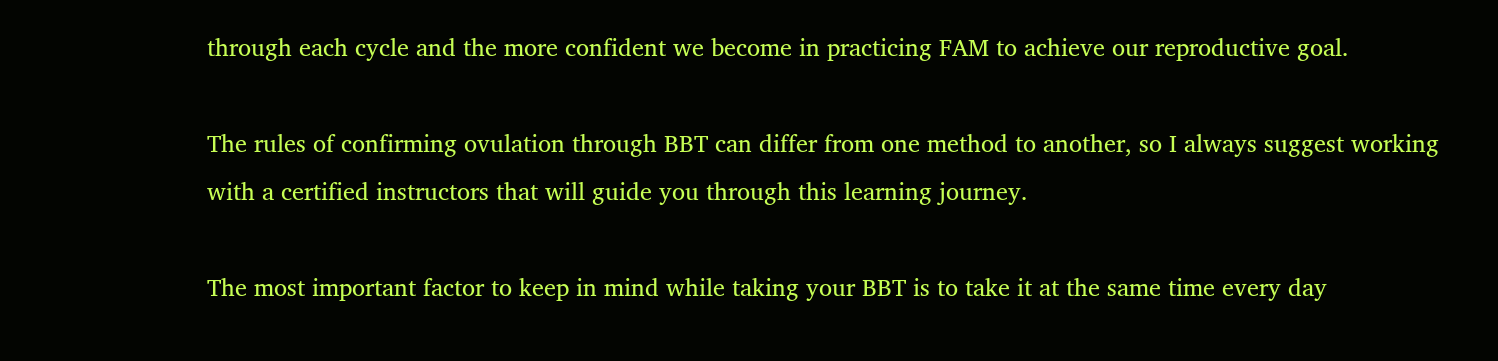through each cycle and the more confident we become in practicing FAM to achieve our reproductive goal.

The rules of confirming ovulation through BBT can differ from one method to another, so I always suggest working with a certified instructors that will guide you through this learning journey.

The most important factor to keep in mind while taking your BBT is to take it at the same time every day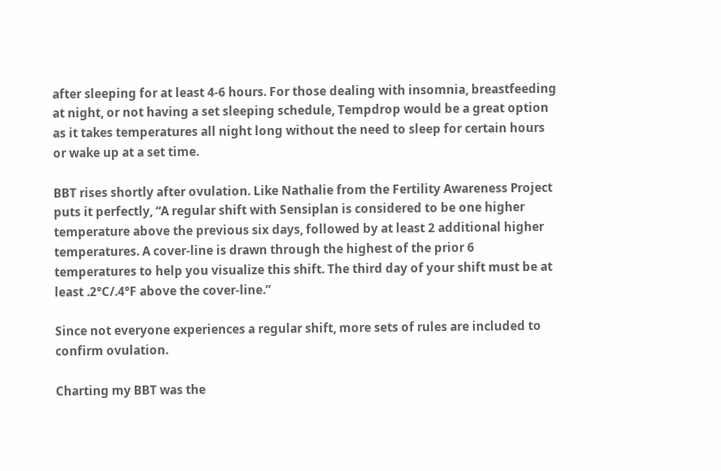after sleeping for at least 4-6 hours. For those dealing with insomnia, breastfeeding at night, or not having a set sleeping schedule, Tempdrop would be a great option as it takes temperatures all night long without the need to sleep for certain hours or wake up at a set time.

BBT rises shortly after ovulation. Like Nathalie from the Fertility Awareness Project puts it perfectly, “A regular shift with Sensiplan is considered to be one higher temperature above the previous six days, followed by at least 2 additional higher temperatures. A cover-line is drawn through the highest of the prior 6 temperatures to help you visualize this shift. The third day of your shift must be at least .2°C/.4°F above the cover-line.”

Since not everyone experiences a regular shift, more sets of rules are included to confirm ovulation.

Charting my BBT was the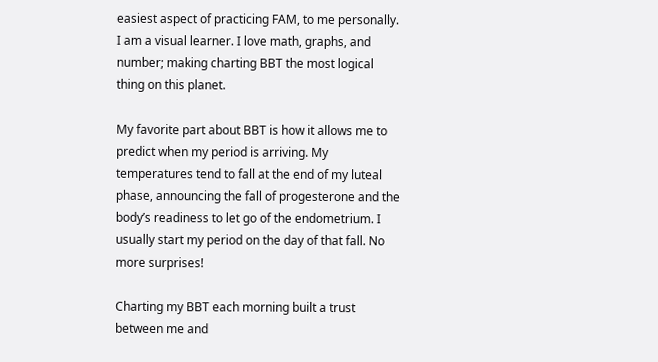easiest aspect of practicing FAM, to me personally. I am a visual learner. I love math, graphs, and number; making charting BBT the most logical thing on this planet.

My favorite part about BBT is how it allows me to predict when my period is arriving. My temperatures tend to fall at the end of my luteal phase, announcing the fall of progesterone and the body’s readiness to let go of the endometrium. I usually start my period on the day of that fall. No more surprises!

Charting my BBT each morning built a trust between me and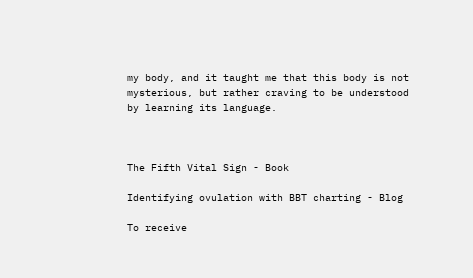my body, and it taught me that this body is not mysterious, but rather craving to be understood by learning its language.



The Fifth Vital Sign - Book

Identifying ovulation with BBT charting - Blog

To receive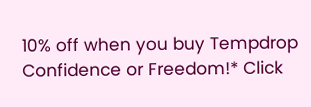10% off when you buy Tempdrop Confidence or Freedom!* Click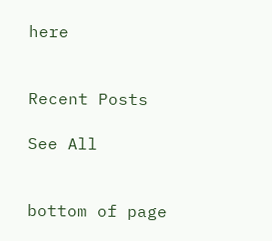here


Recent Posts

See All


bottom of page